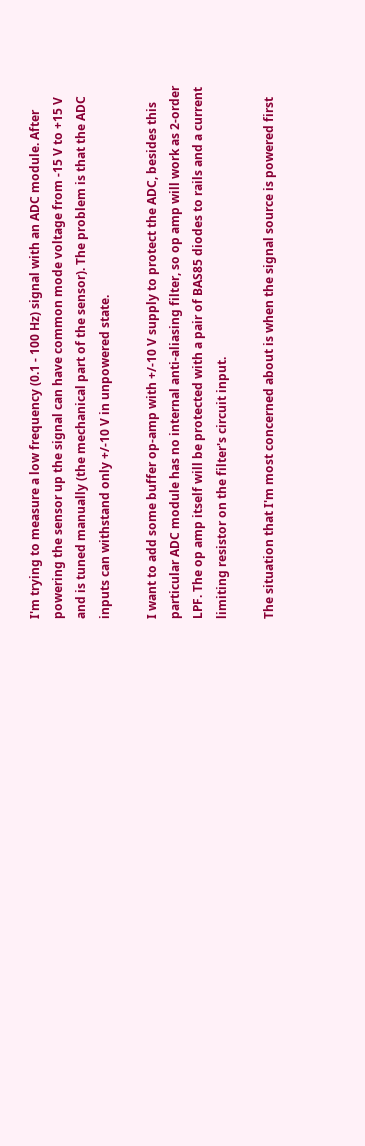I'm trying to measure a low frequency (0.1 - 100 Hz) signal with an ADC module. After powering the sensor up the signal can have common mode voltage from -15 V to +15 V and is tuned manually (the mechanical part of the sensor). The problem is that the ADC inputs can withstand only +/-10 V in unpowered state.

I want to add some buffer op-amp with +/-10 V supply to protect the ADC, besides this particular ADC module has no internal anti-aliasing filter, so op amp will work as 2-order LPF. The op amp itself will be protected with a pair of BAS85 diodes to rails and a current limiting resistor on the filter's circuit input.

The situation that I'm most concerned about is when the signal source is powered first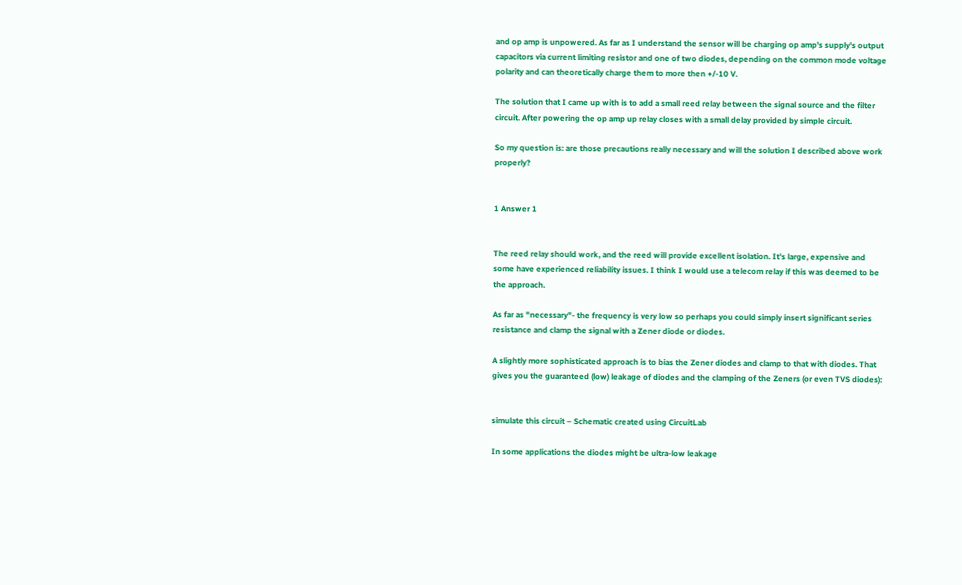and op amp is unpowered. As far as I understand the sensor will be charging op amp's supply's output capacitors via current limiting resistor and one of two diodes, depending on the common mode voltage polarity and can theoretically charge them to more then +/-10 V.

The solution that I came up with is to add a small reed relay between the signal source and the filter circuit. After powering the op amp up relay closes with a small delay provided by simple circuit.

So my question is: are those precautions really necessary and will the solution I described above work properly?


1 Answer 1


The reed relay should work, and the reed will provide excellent isolation. It's large, expensive and some have experienced reliability issues. I think I would use a telecom relay if this was deemed to be the approach.

As far as "necessary"- the frequency is very low so perhaps you could simply insert significant series resistance and clamp the signal with a Zener diode or diodes.

A slightly more sophisticated approach is to bias the Zener diodes and clamp to that with diodes. That gives you the guaranteed (low) leakage of diodes and the clamping of the Zeners (or even TVS diodes):


simulate this circuit – Schematic created using CircuitLab

In some applications the diodes might be ultra-low leakage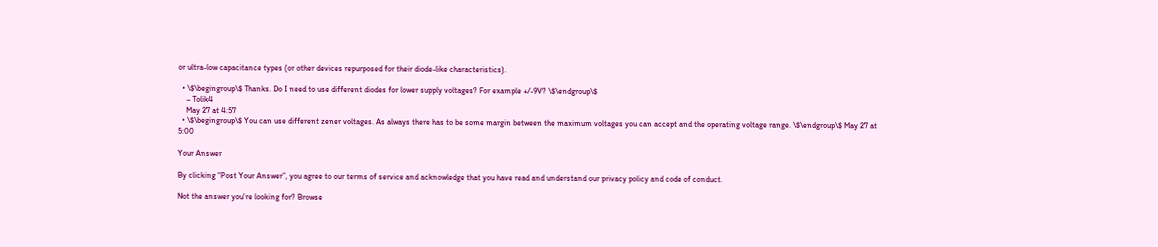or ultra-low capacitance types (or other devices repurposed for their diode-like characteristics).

  • \$\begingroup\$ Thanks. Do I need to use different diodes for lower supply voltages? For example +/-9V? \$\endgroup\$
    – Tolik4
    May 27 at 4:57
  • \$\begingroup\$ You can use different zener voltages. As always there has to be some margin between the maximum voltages you can accept and the operating voltage range. \$\endgroup\$ May 27 at 5:00

Your Answer

By clicking “Post Your Answer”, you agree to our terms of service and acknowledge that you have read and understand our privacy policy and code of conduct.

Not the answer you're looking for? Browse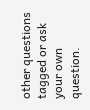other questions tagged or ask your own question.